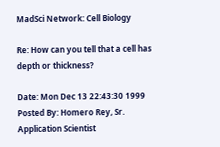MadSci Network: Cell Biology

Re: How can you tell that a cell has depth or thickness?

Date: Mon Dec 13 22:43:30 1999
Posted By: Homero Rey, Sr. Application Scientist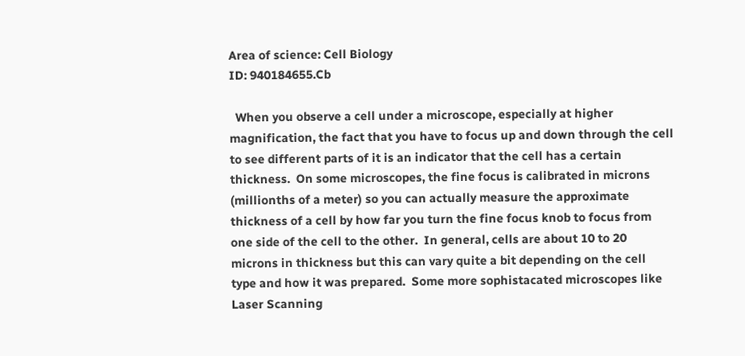Area of science: Cell Biology
ID: 940184655.Cb

  When you observe a cell under a microscope, especially at higher
magnification, the fact that you have to focus up and down through the cell
to see different parts of it is an indicator that the cell has a certain
thickness.  On some microscopes, the fine focus is calibrated in microns
(millionths of a meter) so you can actually measure the approximate
thickness of a cell by how far you turn the fine focus knob to focus from
one side of the cell to the other.  In general, cells are about 10 to 20
microns in thickness but this can vary quite a bit depending on the cell
type and how it was prepared.  Some more sophistacated microscopes like
Laser Scanning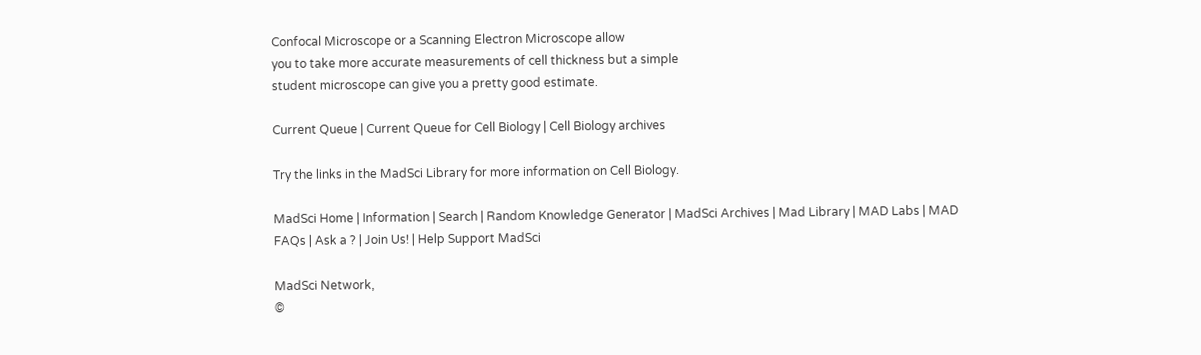Confocal Microscope or a Scanning Electron Microscope allow
you to take more accurate measurements of cell thickness but a simple
student microscope can give you a pretty good estimate.

Current Queue | Current Queue for Cell Biology | Cell Biology archives

Try the links in the MadSci Library for more information on Cell Biology.

MadSci Home | Information | Search | Random Knowledge Generator | MadSci Archives | Mad Library | MAD Labs | MAD FAQs | Ask a ? | Join Us! | Help Support MadSci

MadSci Network,
©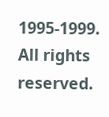1995-1999. All rights reserved.